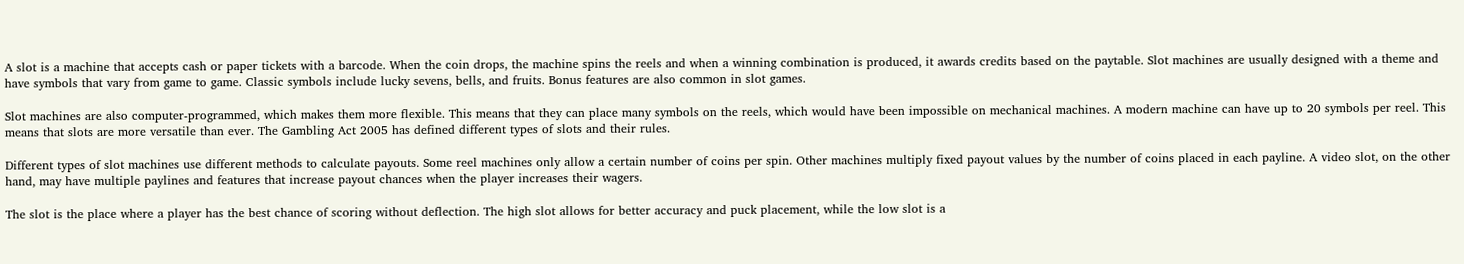A slot is a machine that accepts cash or paper tickets with a barcode. When the coin drops, the machine spins the reels and when a winning combination is produced, it awards credits based on the paytable. Slot machines are usually designed with a theme and have symbols that vary from game to game. Classic symbols include lucky sevens, bells, and fruits. Bonus features are also common in slot games.

Slot machines are also computer-programmed, which makes them more flexible. This means that they can place many symbols on the reels, which would have been impossible on mechanical machines. A modern machine can have up to 20 symbols per reel. This means that slots are more versatile than ever. The Gambling Act 2005 has defined different types of slots and their rules.

Different types of slot machines use different methods to calculate payouts. Some reel machines only allow a certain number of coins per spin. Other machines multiply fixed payout values by the number of coins placed in each payline. A video slot, on the other hand, may have multiple paylines and features that increase payout chances when the player increases their wagers.

The slot is the place where a player has the best chance of scoring without deflection. The high slot allows for better accuracy and puck placement, while the low slot is a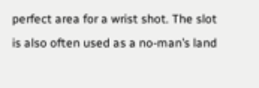perfect area for a wrist shot. The slot is also often used as a no-man’s land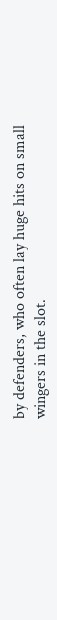by defenders, who often lay huge hits on small wingers in the slot.